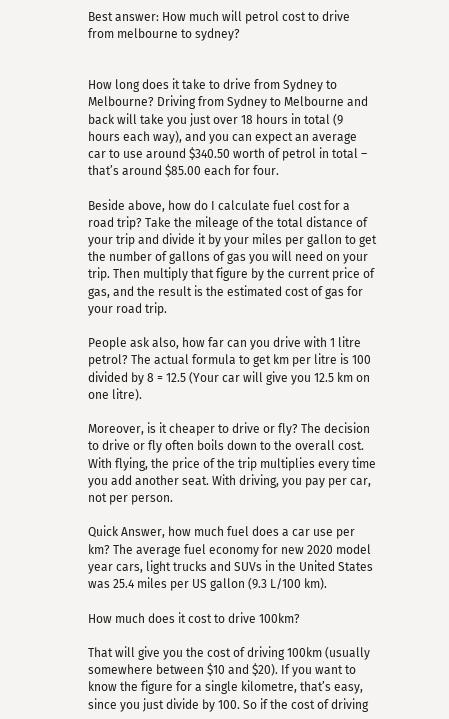Best answer: How much will petrol cost to drive from melbourne to sydney?


How long does it take to drive from Sydney to Melbourne? Driving from Sydney to Melbourne and back will take you just over 18 hours in total (9 hours each way), and you can expect an average car to use around $340.50 worth of petrol in total – that’s around $85.00 each for four.

Beside above, how do I calculate fuel cost for a road trip? Take the mileage of the total distance of your trip and divide it by your miles per gallon to get the number of gallons of gas you will need on your trip. Then multiply that figure by the current price of gas, and the result is the estimated cost of gas for your road trip.

People ask also, how far can you drive with 1 litre petrol? The actual formula to get km per litre is 100 divided by 8 = 12.5 (Your car will give you 12.5 km on one litre).

Moreover, is it cheaper to drive or fly? The decision to drive or fly often boils down to the overall cost. With flying, the price of the trip multiplies every time you add another seat. With driving, you pay per car, not per person.

Quick Answer, how much fuel does a car use per km? The average fuel economy for new 2020 model year cars, light trucks and SUVs in the United States was 25.4 miles per US gallon (9.3 L/100 km).

How much does it cost to drive 100km?

That will give you the cost of driving 100km (usually somewhere between $10 and $20). If you want to know the figure for a single kilometre, that’s easy, since you just divide by 100. So if the cost of driving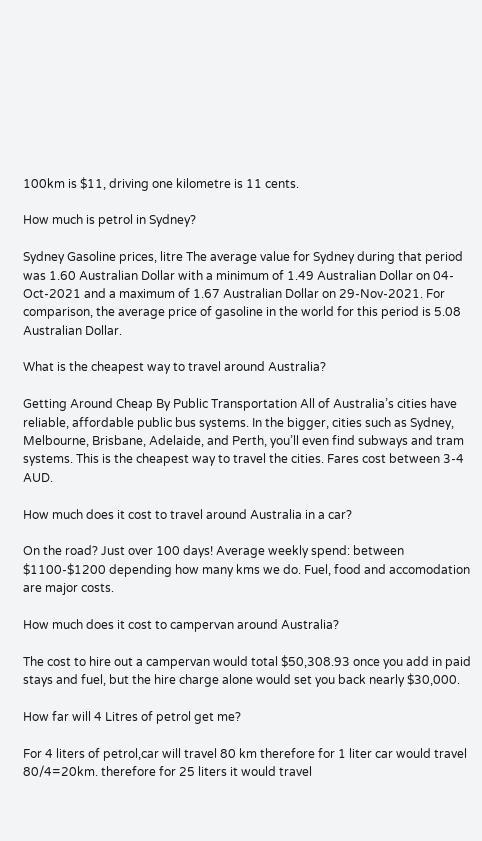100km is $11, driving one kilometre is 11 cents.

How much is petrol in Sydney?

Sydney Gasoline prices, litre The average value for Sydney during that period was 1.60 Australian Dollar with a minimum of 1.49 Australian Dollar on 04-Oct-2021 and a maximum of 1.67 Australian Dollar on 29-Nov-2021. For comparison, the average price of gasoline in the world for this period is 5.08 Australian Dollar.

What is the cheapest way to travel around Australia?

Getting Around Cheap By Public Transportation All of Australia’s cities have reliable, affordable public bus systems. In the bigger, cities such as Sydney, Melbourne, Brisbane, Adelaide, and Perth, you’ll even find subways and tram systems. This is the cheapest way to travel the cities. Fares cost between 3-4 AUD.

How much does it cost to travel around Australia in a car?

On the road? Just over 100 days! Average weekly spend: between $1100-$1200 depending how many kms we do. Fuel, food and accomodation are major costs.

How much does it cost to campervan around Australia?

The cost to hire out a campervan would total $50,308.93 once you add in paid stays and fuel, but the hire charge alone would set you back nearly $30,000.

How far will 4 Litres of petrol get me?

For 4 liters of petrol,car will travel 80 km therefore for 1 liter car would travel 80/4=20km. therefore for 25 liters it would travel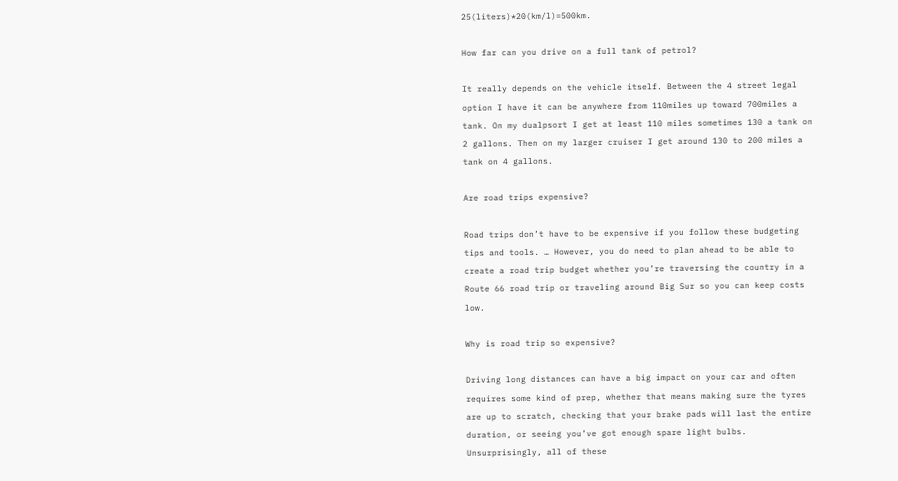25(liters)*20(km/l)=500km.

How far can you drive on a full tank of petrol?

It really depends on the vehicle itself. Between the 4 street legal option I have it can be anywhere from 110miles up toward 700miles a tank. On my dualpsort I get at least 110 miles sometimes 130 a tank on 2 gallons. Then on my larger cruiser I get around 130 to 200 miles a tank on 4 gallons.

Are road trips expensive?

Road trips don’t have to be expensive if you follow these budgeting tips and tools. … However, you do need to plan ahead to be able to create a road trip budget whether you’re traversing the country in a Route 66 road trip or traveling around Big Sur so you can keep costs low.

Why is road trip so expensive?

Driving long distances can have a big impact on your car and often requires some kind of prep, whether that means making sure the tyres are up to scratch, checking that your brake pads will last the entire duration, or seeing you’ve got enough spare light bulbs. Unsurprisingly, all of these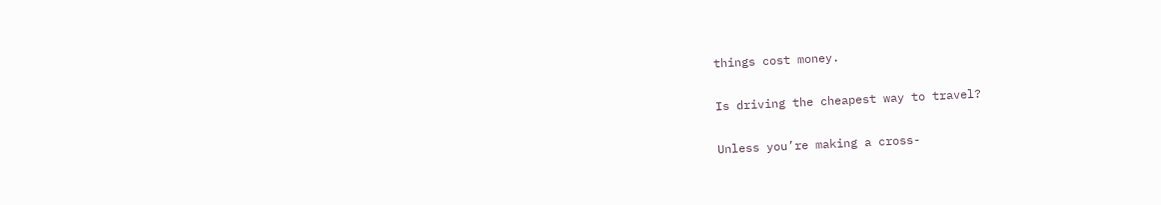things cost money.

Is driving the cheapest way to travel?

Unless you’re making a cross-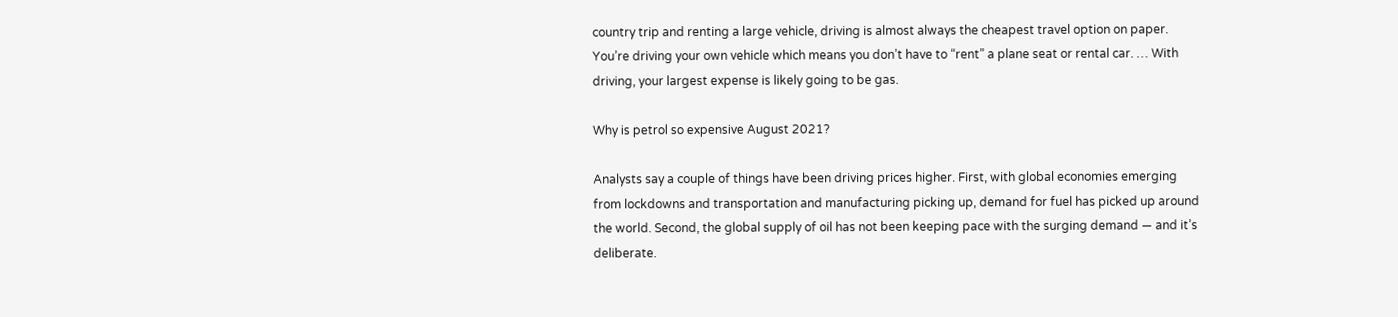country trip and renting a large vehicle, driving is almost always the cheapest travel option on paper. You’re driving your own vehicle which means you don’t have to “rent” a plane seat or rental car. … With driving, your largest expense is likely going to be gas.

Why is petrol so expensive August 2021?

Analysts say a couple of things have been driving prices higher. First, with global economies emerging from lockdowns and transportation and manufacturing picking up, demand for fuel has picked up around the world. Second, the global supply of oil has not been keeping pace with the surging demand — and it’s deliberate.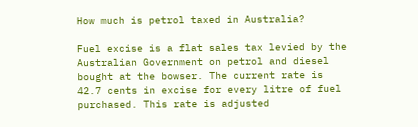How much is petrol taxed in Australia?

Fuel excise is a flat sales tax levied by the Australian Government on petrol and diesel bought at the bowser. The current rate is 42.7 cents in excise for every litre of fuel purchased. This rate is adjusted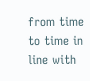from time to time in line with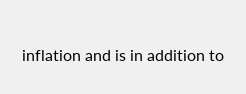inflation and is in addition to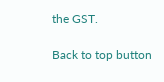the GST.

Back to top button